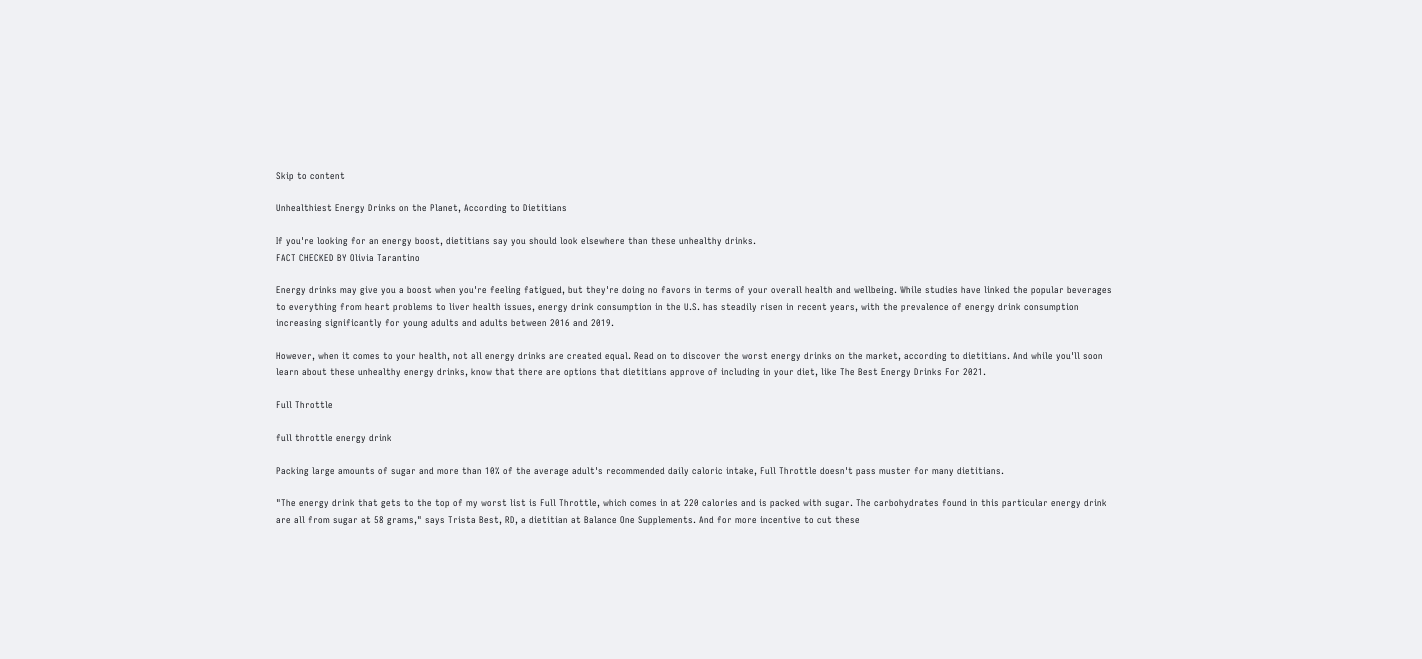Skip to content

Unhealthiest Energy Drinks on the Planet, According to Dietitians

If you're looking for an energy boost, dietitians say you should look elsewhere than these unhealthy drinks.
FACT CHECKED BY Olivia Tarantino

Energy drinks may give you a boost when you're feeling fatigued, but they're doing no favors in terms of your overall health and wellbeing. While studies have linked the popular beverages to everything from heart problems to liver health issues, energy drink consumption in the U.S. has steadily risen in recent years, with the prevalence of energy drink consumption increasing significantly for young adults and adults between 2016 and 2019.

However, when it comes to your health, not all energy drinks are created equal. Read on to discover the worst energy drinks on the market, according to dietitians. And while you'll soon learn about these unhealthy energy drinks, know that there are options that dietitians approve of including in your diet, like The Best Energy Drinks For 2021.

Full Throttle

full throttle energy drink

Packing large amounts of sugar and more than 10% of the average adult's recommended daily caloric intake, Full Throttle doesn't pass muster for many dietitians.

"The energy drink that gets to the top of my worst list is Full Throttle, which comes in at 220 calories and is packed with sugar. The carbohydrates found in this particular energy drink are all from sugar at 58 grams," says Trista Best, RD, a dietitian at Balance One Supplements. And for more incentive to cut these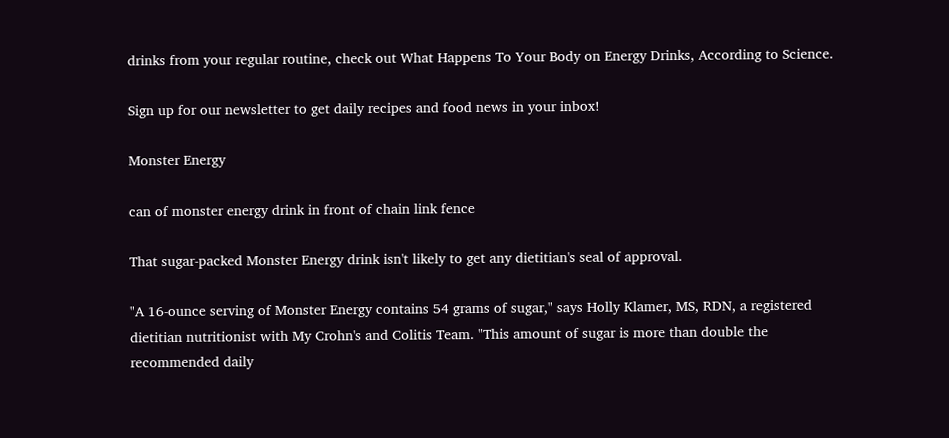drinks from your regular routine, check out What Happens To Your Body on Energy Drinks, According to Science.

Sign up for our newsletter to get daily recipes and food news in your inbox!

Monster Energy

can of monster energy drink in front of chain link fence

That sugar-packed Monster Energy drink isn't likely to get any dietitian's seal of approval.

"A 16-ounce serving of Monster Energy contains 54 grams of sugar," says Holly Klamer, MS, RDN, a registered dietitian nutritionist with My Crohn's and Colitis Team. "This amount of sugar is more than double the recommended daily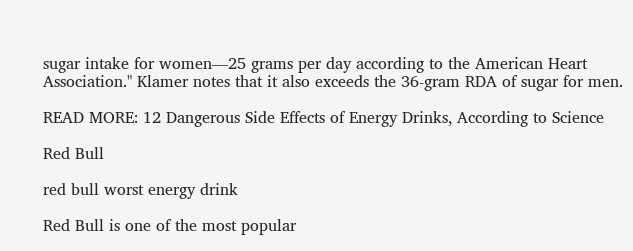sugar intake for women—25 grams per day according to the American Heart Association." Klamer notes that it also exceeds the 36-gram RDA of sugar for men.

READ MORE: 12 Dangerous Side Effects of Energy Drinks, According to Science

Red Bull

red bull worst energy drink

Red Bull is one of the most popular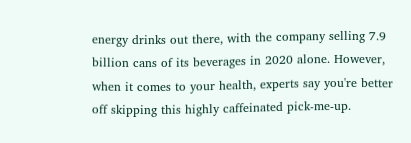energy drinks out there, with the company selling 7.9 billion cans of its beverages in 2020 alone. However, when it comes to your health, experts say you're better off skipping this highly caffeinated pick-me-up.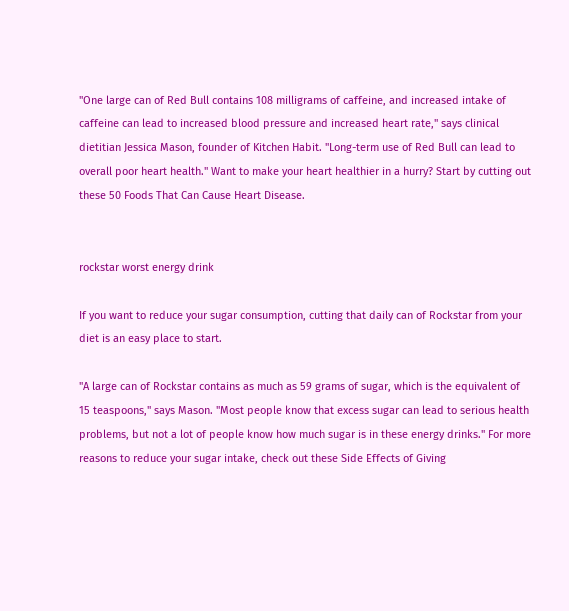"One large can of Red Bull contains 108 milligrams of caffeine, and increased intake of caffeine can lead to increased blood pressure and increased heart rate," says clinical dietitian Jessica Mason, founder of Kitchen Habit. "Long-term use of Red Bull can lead to overall poor heart health." Want to make your heart healthier in a hurry? Start by cutting out these 50 Foods That Can Cause Heart Disease.


rockstar worst energy drink

If you want to reduce your sugar consumption, cutting that daily can of Rockstar from your diet is an easy place to start.

"A large can of Rockstar contains as much as 59 grams of sugar, which is the equivalent of 15 teaspoons," says Mason. "Most people know that excess sugar can lead to serious health problems, but not a lot of people know how much sugar is in these energy drinks." For more reasons to reduce your sugar intake, check out these Side Effects of Giving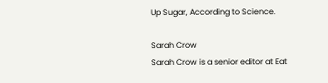Up Sugar, According to Science.

Sarah Crow
Sarah Crow is a senior editor at Eat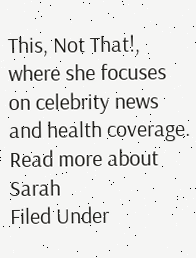This, Not That!, where she focuses on celebrity news and health coverage. Read more about Sarah
Filed Under